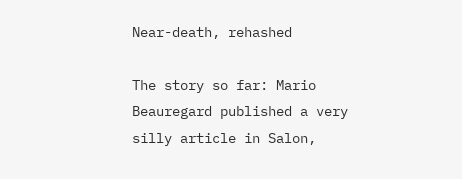Near-death, rehashed

The story so far: Mario Beauregard published a very silly article in Salon,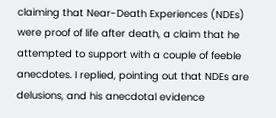claiming that Near-Death Experiences (NDEs) were proof of life after death, a claim that he attempted to support with a couple of feeble anecdotes. I replied, pointing out that NDEs are delusions, and his anecdotal evidence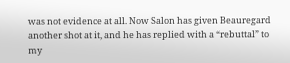was not evidence at all. Now Salon has given Beauregard another shot at it, and he has replied with a “rebuttal” to my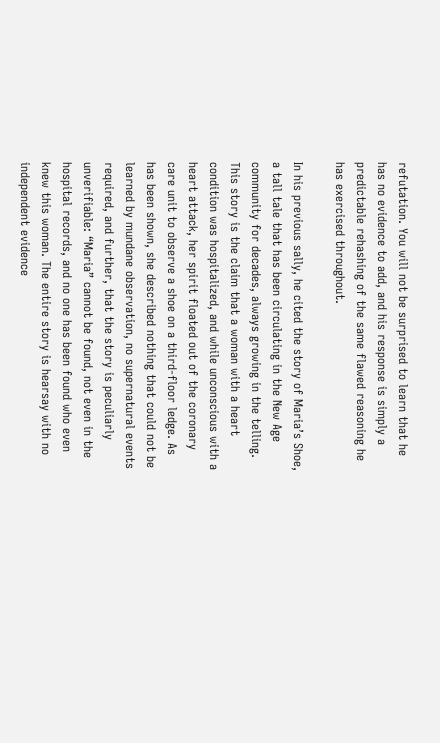refutation. You will not be surprised to learn that he has no evidence to add, and his response is simply a predictable rehashing of the same flawed reasoning he has exercised throughout.

In his previous sally, he cited the story of Maria’s Shoe, a tall tale that has been circulating in the New Age community for decades, always growing in the telling. This story is the claim that a woman with a heart condition was hospitalized, and while unconscious with a heart attack, her spirit floated out of the coronary care unit to observe a shoe on a third-floor ledge. As has been shown, she described nothing that could not be learned by mundane observation, no supernatural events required, and further, that the story is peculiarly unverifiable: “Maria” cannot be found, not even in the hospital records, and no one has been found who even knew this woman. The entire story is hearsay with no independent evidence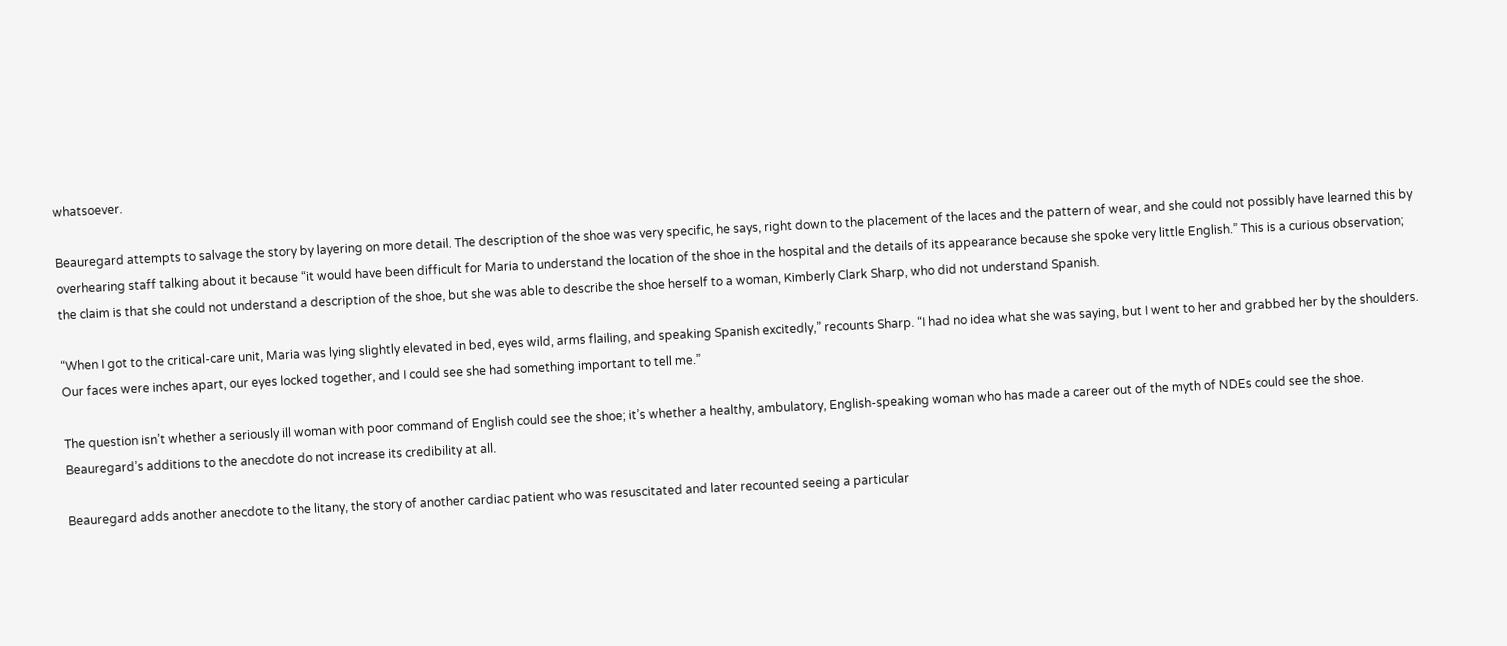whatsoever.

Beauregard attempts to salvage the story by layering on more detail. The description of the shoe was very specific, he says, right down to the placement of the laces and the pattern of wear, and she could not possibly have learned this by overhearing staff talking about it because “it would have been difficult for Maria to understand the location of the shoe in the hospital and the details of its appearance because she spoke very little English.” This is a curious observation; the claim is that she could not understand a description of the shoe, but she was able to describe the shoe herself to a woman, Kimberly Clark Sharp, who did not understand Spanish.

“When I got to the critical-care unit, Maria was lying slightly elevated in bed, eyes wild, arms flailing, and speaking Spanish excitedly,” recounts Sharp. “I had no idea what she was saying, but I went to her and grabbed her by the shoulders. Our faces were inches apart, our eyes locked together, and I could see she had something important to tell me.”

The question isn’t whether a seriously ill woman with poor command of English could see the shoe; it’s whether a healthy, ambulatory, English-speaking woman who has made a career out of the myth of NDEs could see the shoe. Beauregard’s additions to the anecdote do not increase its credibility at all.

Beauregard adds another anecdote to the litany, the story of another cardiac patient who was resuscitated and later recounted seeing a particular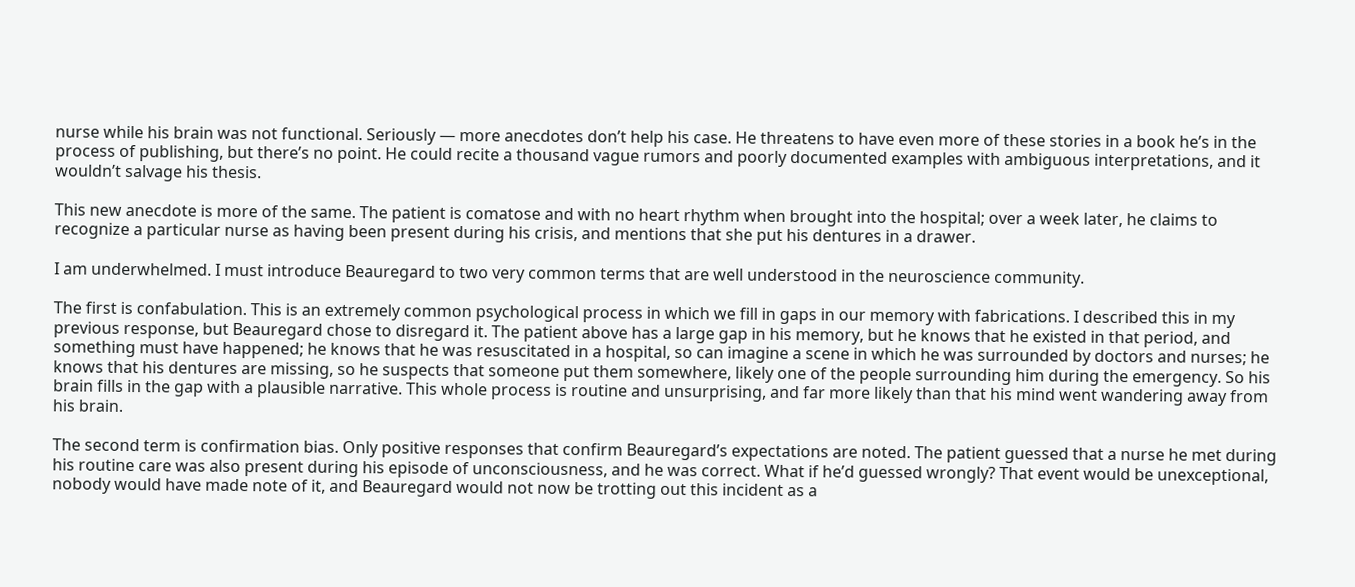nurse while his brain was not functional. Seriously — more anecdotes don’t help his case. He threatens to have even more of these stories in a book he’s in the process of publishing, but there’s no point. He could recite a thousand vague rumors and poorly documented examples with ambiguous interpretations, and it wouldn’t salvage his thesis.

This new anecdote is more of the same. The patient is comatose and with no heart rhythm when brought into the hospital; over a week later, he claims to recognize a particular nurse as having been present during his crisis, and mentions that she put his dentures in a drawer.

I am underwhelmed. I must introduce Beauregard to two very common terms that are well understood in the neuroscience community.

The first is confabulation. This is an extremely common psychological process in which we fill in gaps in our memory with fabrications. I described this in my previous response, but Beauregard chose to disregard it. The patient above has a large gap in his memory, but he knows that he existed in that period, and something must have happened; he knows that he was resuscitated in a hospital, so can imagine a scene in which he was surrounded by doctors and nurses; he knows that his dentures are missing, so he suspects that someone put them somewhere, likely one of the people surrounding him during the emergency. So his brain fills in the gap with a plausible narrative. This whole process is routine and unsurprising, and far more likely than that his mind went wandering away from his brain.

The second term is confirmation bias. Only positive responses that confirm Beauregard’s expectations are noted. The patient guessed that a nurse he met during his routine care was also present during his episode of unconsciousness, and he was correct. What if he’d guessed wrongly? That event would be unexceptional, nobody would have made note of it, and Beauregard would not now be trotting out this incident as a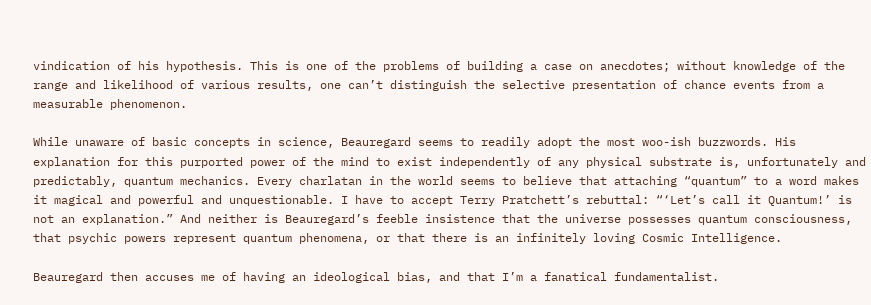vindication of his hypothesis. This is one of the problems of building a case on anecdotes; without knowledge of the range and likelihood of various results, one can’t distinguish the selective presentation of chance events from a measurable phenomenon.

While unaware of basic concepts in science, Beauregard seems to readily adopt the most woo-ish buzzwords. His explanation for this purported power of the mind to exist independently of any physical substrate is, unfortunately and predictably, quantum mechanics. Every charlatan in the world seems to believe that attaching “quantum” to a word makes it magical and powerful and unquestionable. I have to accept Terry Pratchett’s rebuttal: “‘Let’s call it Quantum!’ is not an explanation.” And neither is Beauregard’s feeble insistence that the universe possesses quantum consciousness, that psychic powers represent quantum phenomena, or that there is an infinitely loving Cosmic Intelligence.

Beauregard then accuses me of having an ideological bias, and that I’m a fanatical fundamentalist.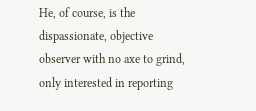He, of course, is the dispassionate, objective observer with no axe to grind, only interested in reporting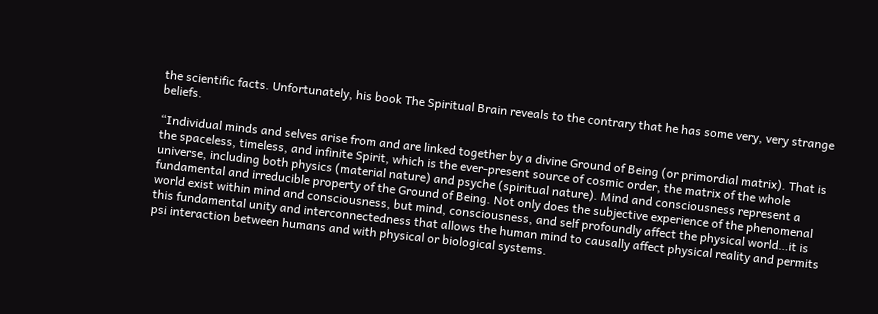the scientific facts. Unfortunately, his book The Spiritual Brain reveals to the contrary that he has some very, very strange beliefs.

“Individual minds and selves arise from and are linked together by a divine Ground of Being (or primordial matrix). That is the spaceless, timeless, and infinite Spirit, which is the ever-present source of cosmic order, the matrix of the whole universe, including both physics (material nature) and psyche (spiritual nature). Mind and consciousness represent a fundamental and irreducible property of the Ground of Being. Not only does the subjective experience of the phenomenal world exist within mind and consciousness, but mind, consciousness, and self profoundly affect the physical world…it is this fundamental unity and interconnectedness that allows the human mind to causally affect physical reality and permits psi interaction between humans and with physical or biological systems.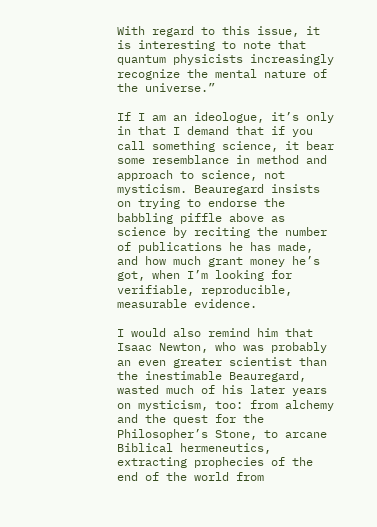With regard to this issue, it is interesting to note that quantum physicists increasingly recognize the mental nature of the universe.”

If I am an ideologue, it’s only in that I demand that if you call something science, it bear some resemblance in method and approach to science, not mysticism. Beauregard insists on trying to endorse the babbling piffle above as science by reciting the number of publications he has made, and how much grant money he’s got, when I’m looking for verifiable, reproducible, measurable evidence.

I would also remind him that Isaac Newton, who was probably an even greater scientist than the inestimable Beauregard, wasted much of his later years on mysticism, too: from alchemy and the quest for the Philosopher’s Stone, to arcane Biblical hermeneutics, extracting prophecies of the end of the world from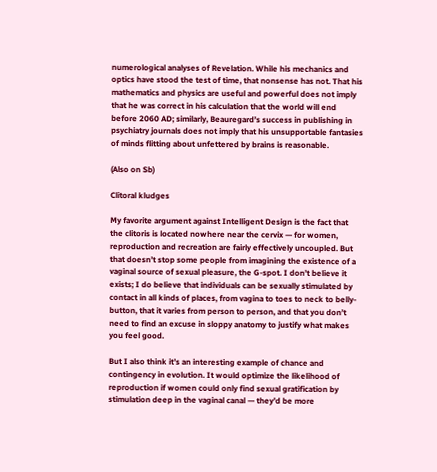numerological analyses of Revelation. While his mechanics and optics have stood the test of time, that nonsense has not. That his mathematics and physics are useful and powerful does not imply that he was correct in his calculation that the world will end before 2060 AD; similarly, Beauregard’s success in publishing in psychiatry journals does not imply that his unsupportable fantasies of minds flitting about unfettered by brains is reasonable.

(Also on Sb)

Clitoral kludges

My favorite argument against Intelligent Design is the fact that the clitoris is located nowhere near the cervix — for women, reproduction and recreation are fairly effectively uncoupled. But that doesn’t stop some people from imagining the existence of a vaginal source of sexual pleasure, the G-spot. I don’t believe it exists; I do believe that individuals can be sexually stimulated by contact in all kinds of places, from vagina to toes to neck to belly-button, that it varies from person to person, and that you don’t need to find an excuse in sloppy anatomy to justify what makes you feel good.

But I also think it’s an interesting example of chance and contingency in evolution. It would optimize the likelihood of reproduction if women could only find sexual gratification by stimulation deep in the vaginal canal — they’d be more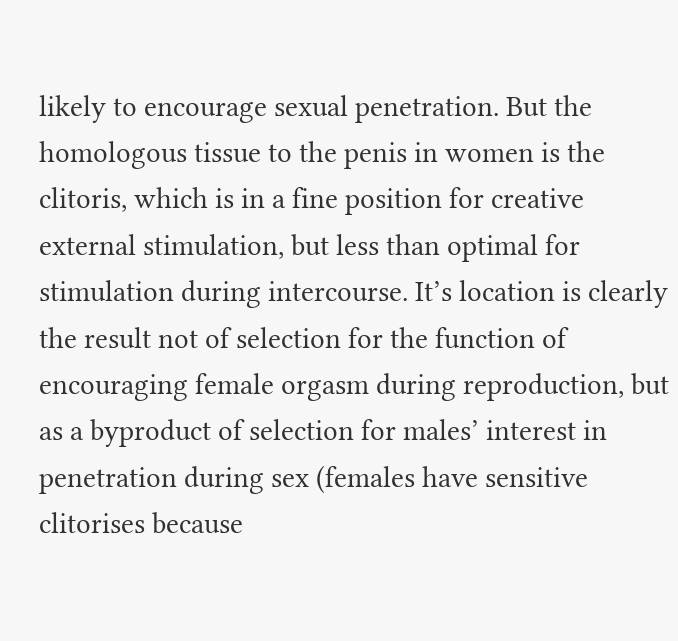likely to encourage sexual penetration. But the homologous tissue to the penis in women is the clitoris, which is in a fine position for creative external stimulation, but less than optimal for stimulation during intercourse. It’s location is clearly the result not of selection for the function of encouraging female orgasm during reproduction, but as a byproduct of selection for males’ interest in penetration during sex (females have sensitive clitorises because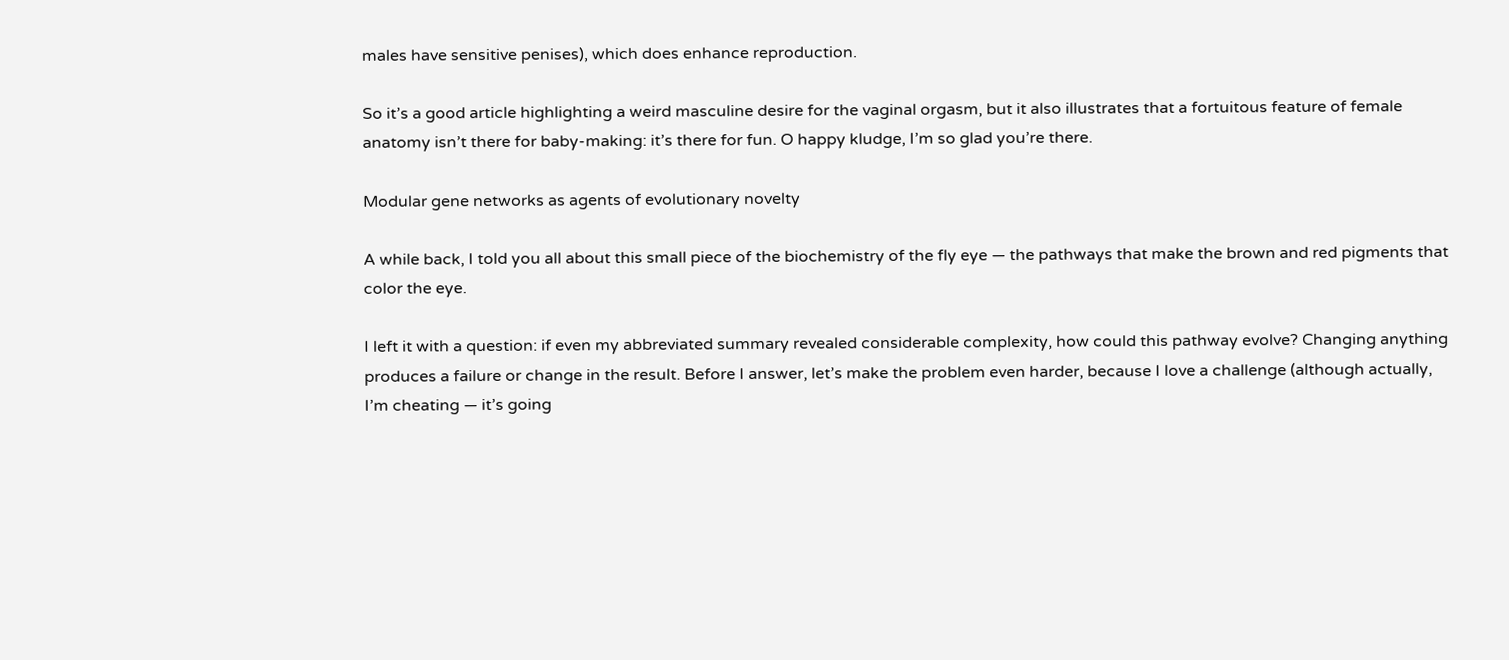males have sensitive penises), which does enhance reproduction.

So it’s a good article highlighting a weird masculine desire for the vaginal orgasm, but it also illustrates that a fortuitous feature of female anatomy isn’t there for baby-making: it’s there for fun. O happy kludge, I’m so glad you’re there.

Modular gene networks as agents of evolutionary novelty

A while back, I told you all about this small piece of the biochemistry of the fly eye — the pathways that make the brown and red pigments that color the eye.

I left it with a question: if even my abbreviated summary revealed considerable complexity, how could this pathway evolve? Changing anything produces a failure or change in the result. Before I answer, let’s make the problem even harder, because I love a challenge (although actually, I’m cheating — it’s going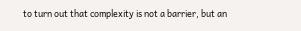to turn out that complexity is not a barrier, but an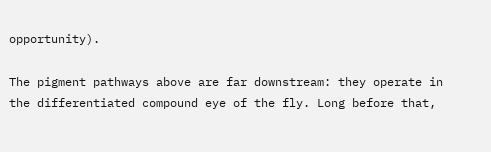opportunity).

The pigment pathways above are far downstream: they operate in the differentiated compound eye of the fly. Long before that,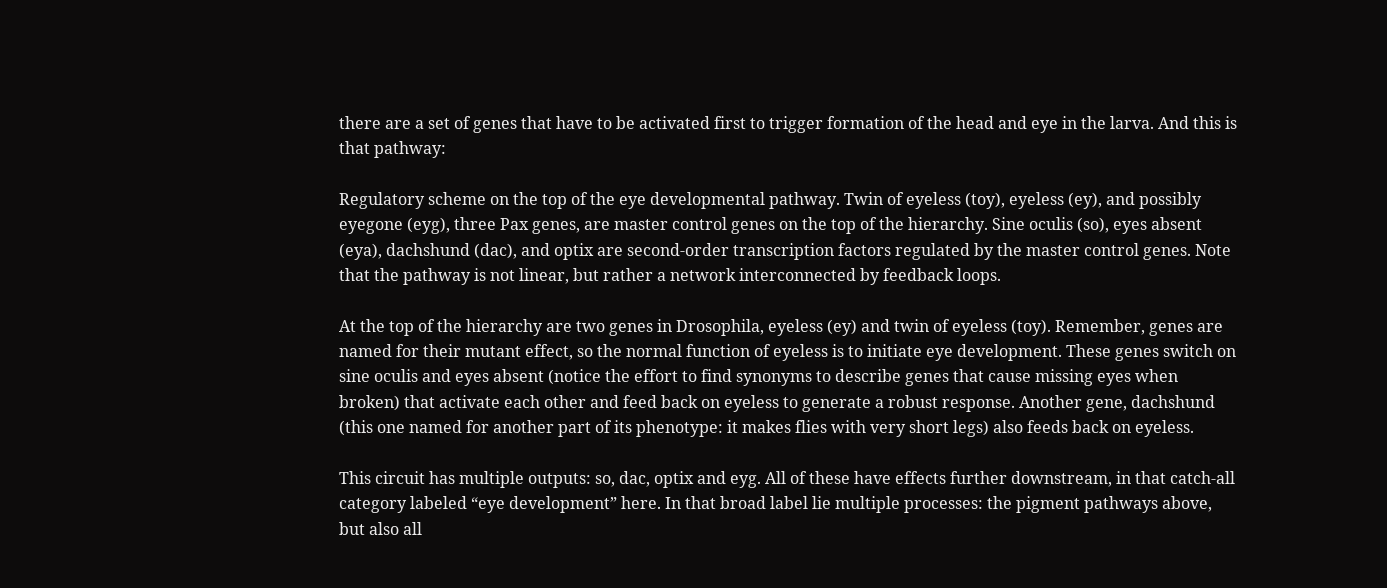there are a set of genes that have to be activated first to trigger formation of the head and eye in the larva. And this is that pathway:

Regulatory scheme on the top of the eye developmental pathway. Twin of eyeless (toy), eyeless (ey), and possibly eyegone (eyg), three Pax genes, are master control genes on the top of the hierarchy. Sine oculis (so), eyes absent (eya), dachshund (dac), and optix are second-order transcription factors regulated by the master control genes. Note that the pathway is not linear, but rather a network interconnected by feedback loops.

At the top of the hierarchy are two genes in Drosophila, eyeless (ey) and twin of eyeless (toy). Remember, genes are named for their mutant effect, so the normal function of eyeless is to initiate eye development. These genes switch on sine oculis and eyes absent (notice the effort to find synonyms to describe genes that cause missing eyes when broken) that activate each other and feed back on eyeless to generate a robust response. Another gene, dachshund (this one named for another part of its phenotype: it makes flies with very short legs) also feeds back on eyeless.

This circuit has multiple outputs: so, dac, optix and eyg. All of these have effects further downstream, in that catch-all category labeled “eye development” here. In that broad label lie multiple processes: the pigment pathways above, but also all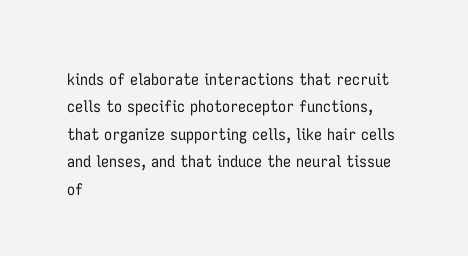kinds of elaborate interactions that recruit cells to specific photoreceptor functions, that organize supporting cells, like hair cells and lenses, and that induce the neural tissue of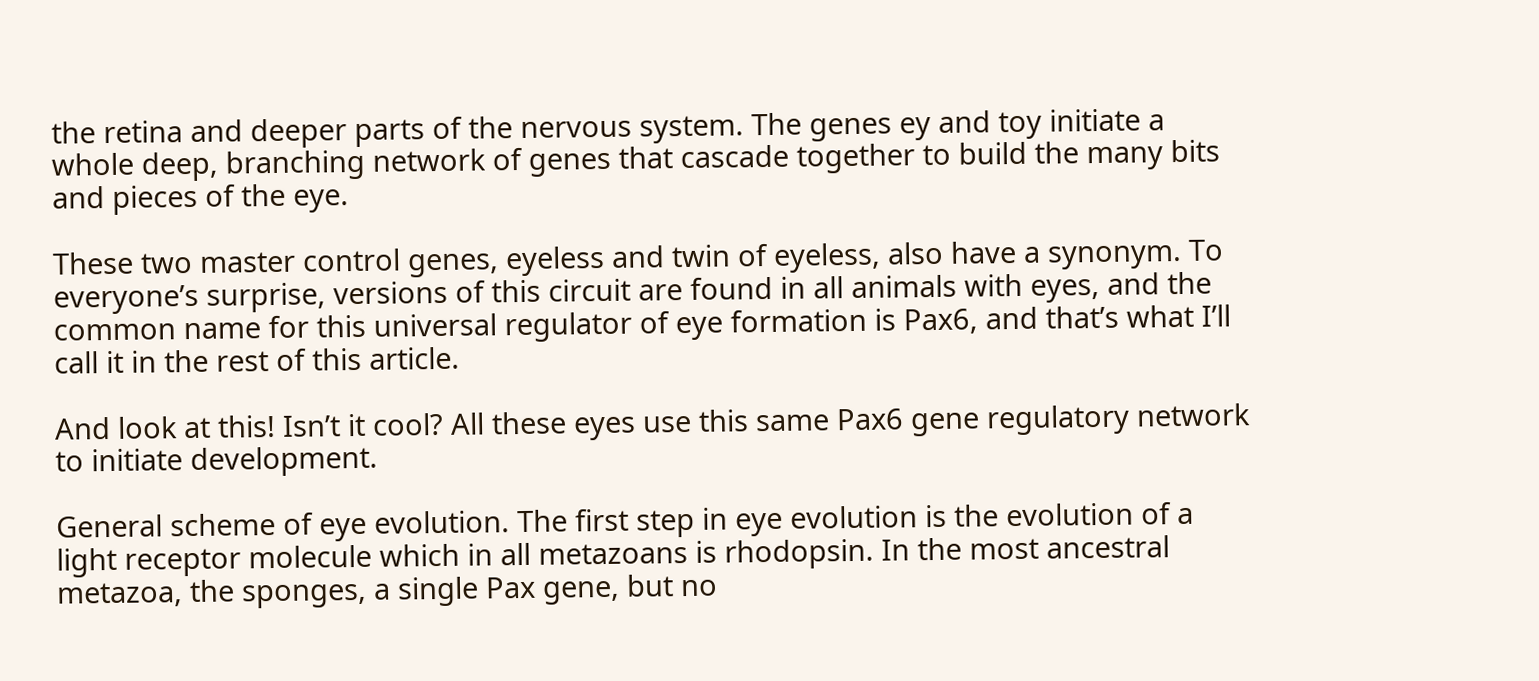the retina and deeper parts of the nervous system. The genes ey and toy initiate a whole deep, branching network of genes that cascade together to build the many bits and pieces of the eye.

These two master control genes, eyeless and twin of eyeless, also have a synonym. To everyone’s surprise, versions of this circuit are found in all animals with eyes, and the common name for this universal regulator of eye formation is Pax6, and that’s what I’ll call it in the rest of this article.

And look at this! Isn’t it cool? All these eyes use this same Pax6 gene regulatory network to initiate development.

General scheme of eye evolution. The first step in eye evolution is the evolution of a light receptor molecule which in all metazoans is rhodopsin. In the most ancestral metazoa, the sponges, a single Pax gene, but no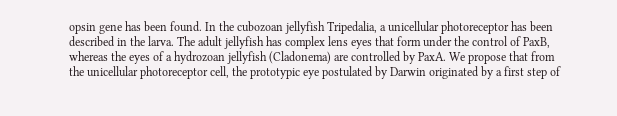opsin gene has been found. In the cubozoan jellyfish Tripedalia, a unicellular photoreceptor has been described in the larva. The adult jellyfish has complex lens eyes that form under the control of PaxB, whereas the eyes of a hydrozoan jellyfish (Cladonema) are controlled by PaxA. We propose that from the unicellular photoreceptor cell, the prototypic eye postulated by Darwin originated by a first step of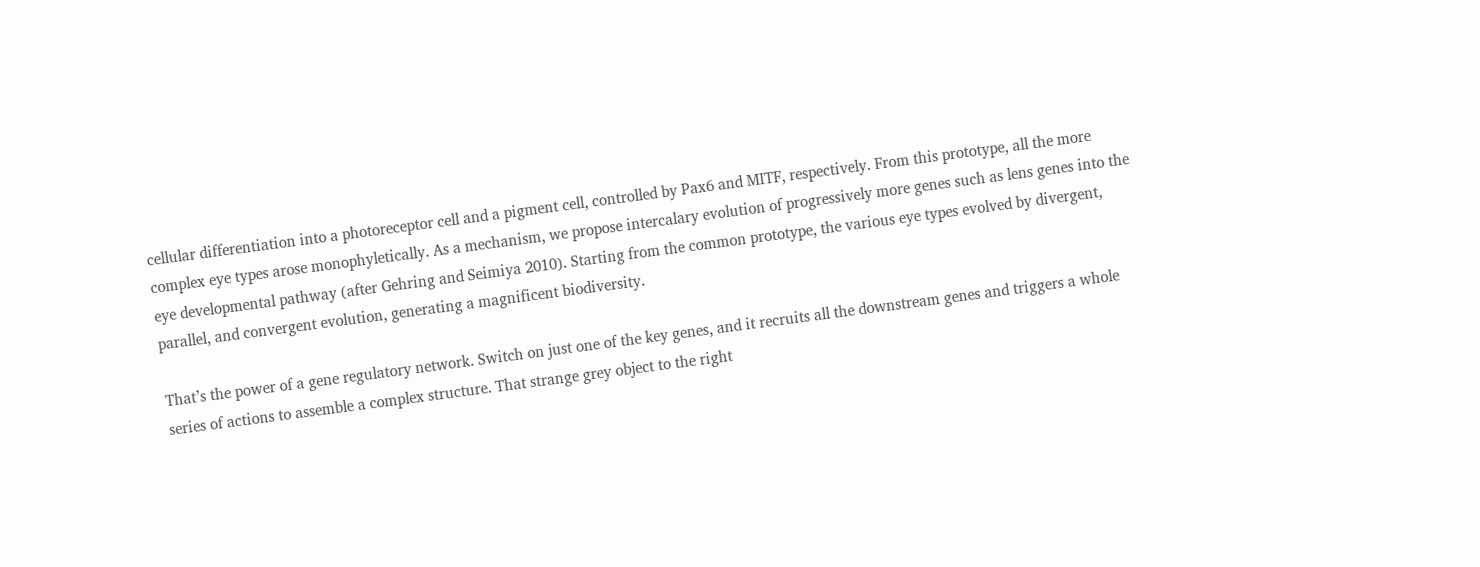cellular differentiation into a photoreceptor cell and a pigment cell, controlled by Pax6 and MITF, respectively. From this prototype, all the more complex eye types arose monophyletically. As a mechanism, we propose intercalary evolution of progressively more genes such as lens genes into the eye developmental pathway (after Gehring and Seimiya 2010). Starting from the common prototype, the various eye types evolved by divergent, parallel, and convergent evolution, generating a magnificent biodiversity.

That’s the power of a gene regulatory network. Switch on just one of the key genes, and it recruits all the downstream genes and triggers a whole series of actions to assemble a complex structure. That strange grey object to the right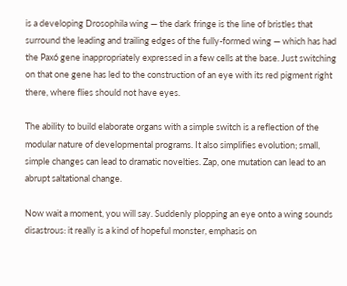is a developing Drosophila wing — the dark fringe is the line of bristles that surround the leading and trailing edges of the fully-formed wing — which has had the Pax6 gene inappropriately expressed in a few cells at the base. Just switching on that one gene has led to the construction of an eye with its red pigment right there, where flies should not have eyes.

The ability to build elaborate organs with a simple switch is a reflection of the modular nature of developmental programs. It also simplifies evolution; small, simple changes can lead to dramatic novelties. Zap, one mutation can lead to an abrupt saltational change.

Now wait a moment, you will say. Suddenly plopping an eye onto a wing sounds disastrous: it really is a kind of hopeful monster, emphasis on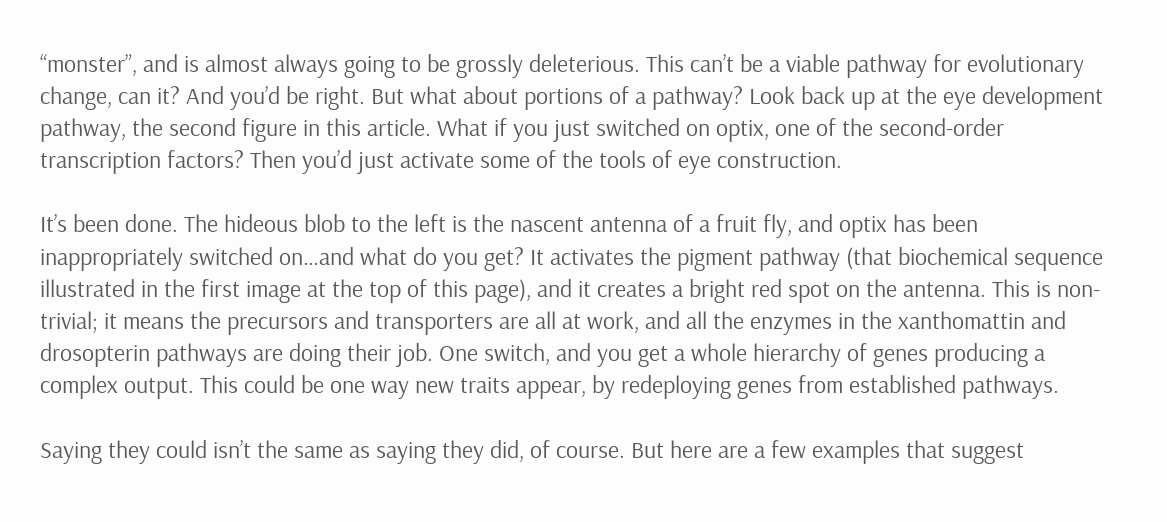“monster”, and is almost always going to be grossly deleterious. This can’t be a viable pathway for evolutionary change, can it? And you’d be right. But what about portions of a pathway? Look back up at the eye development pathway, the second figure in this article. What if you just switched on optix, one of the second-order transcription factors? Then you’d just activate some of the tools of eye construction.

It’s been done. The hideous blob to the left is the nascent antenna of a fruit fly, and optix has been inappropriately switched on…and what do you get? It activates the pigment pathway (that biochemical sequence illustrated in the first image at the top of this page), and it creates a bright red spot on the antenna. This is non-trivial; it means the precursors and transporters are all at work, and all the enzymes in the xanthomattin and drosopterin pathways are doing their job. One switch, and you get a whole hierarchy of genes producing a complex output. This could be one way new traits appear, by redeploying genes from established pathways.

Saying they could isn’t the same as saying they did, of course. But here are a few examples that suggest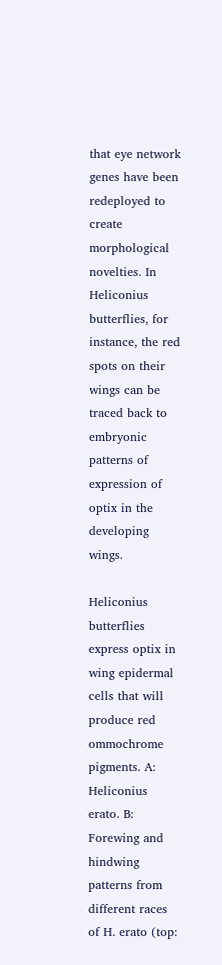that eye network genes have been redeployed to create morphological novelties. In Heliconius butterflies, for instance, the red spots on their wings can be traced back to embryonic patterns of expression of optix in the developing wings.

Heliconius butterflies express optix in wing epidermal cells that will produce red ommochrome pigments. A: Heliconius erato. B: Forewing and hindwing patterns from different races of H. erato (top: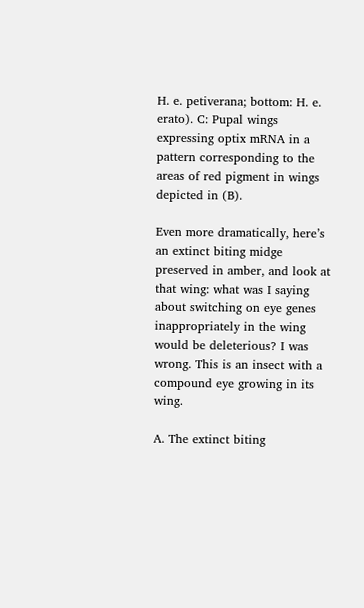H. e. petiverana; bottom: H. e. erato). C: Pupal wings expressing optix mRNA in a pattern corresponding to the areas of red pigment in wings depicted in (B).

Even more dramatically, here’s an extinct biting midge preserved in amber, and look at that wing: what was I saying about switching on eye genes inappropriately in the wing would be deleterious? I was wrong. This is an insect with a compound eye growing in its wing.

A. The extinct biting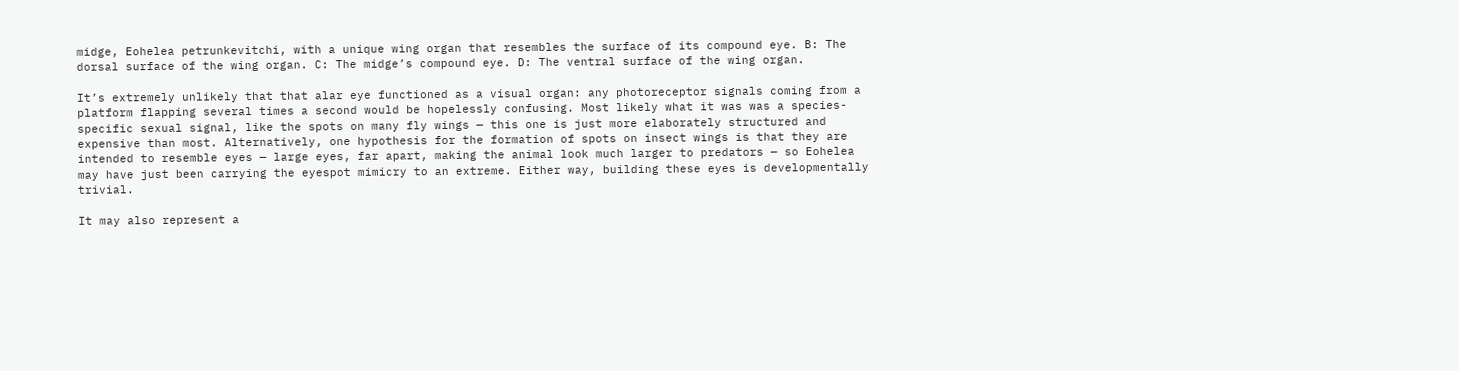midge, Eohelea petrunkevitchi, with a unique wing organ that resembles the surface of its compound eye. B: The dorsal surface of the wing organ. C: The midge’s compound eye. D: The ventral surface of the wing organ.

It’s extremely unlikely that that alar eye functioned as a visual organ: any photoreceptor signals coming from a platform flapping several times a second would be hopelessly confusing. Most likely what it was was a species-specific sexual signal, like the spots on many fly wings — this one is just more elaborately structured and expensive than most. Alternatively, one hypothesis for the formation of spots on insect wings is that they are intended to resemble eyes — large eyes, far apart, making the animal look much larger to predators — so Eohelea may have just been carrying the eyespot mimicry to an extreme. Either way, building these eyes is developmentally trivial.

It may also represent a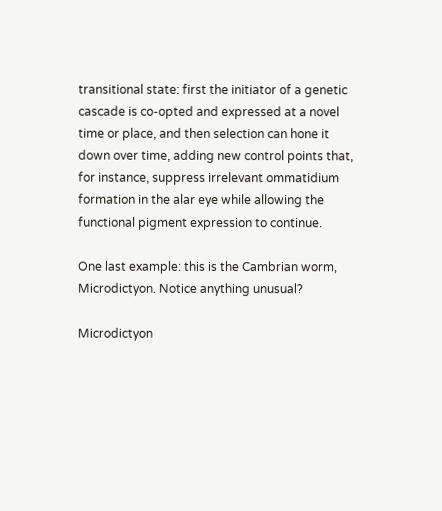transitional state: first the initiator of a genetic cascade is co-opted and expressed at a novel time or place, and then selection can hone it down over time, adding new control points that, for instance, suppress irrelevant ommatidium formation in the alar eye while allowing the functional pigment expression to continue.

One last example: this is the Cambrian worm, Microdictyon. Notice anything unusual?

Microdictyon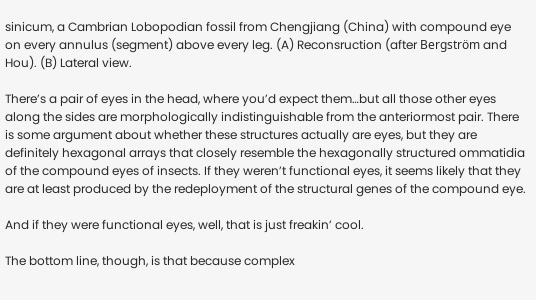sinicum, a Cambrian Lobopodian fossil from Chengjiang (China) with compound eye on every annulus (segment) above every leg. (A) Reconsruction (after Bergström and Hou). (B) Lateral view.

There’s a pair of eyes in the head, where you’d expect them…but all those other eyes along the sides are morphologically indistinguishable from the anteriormost pair. There is some argument about whether these structures actually are eyes, but they are definitely hexagonal arrays that closely resemble the hexagonally structured ommatidia of the compound eyes of insects. If they weren’t functional eyes, it seems likely that they are at least produced by the redeployment of the structural genes of the compound eye.

And if they were functional eyes, well, that is just freakin’ cool.

The bottom line, though, is that because complex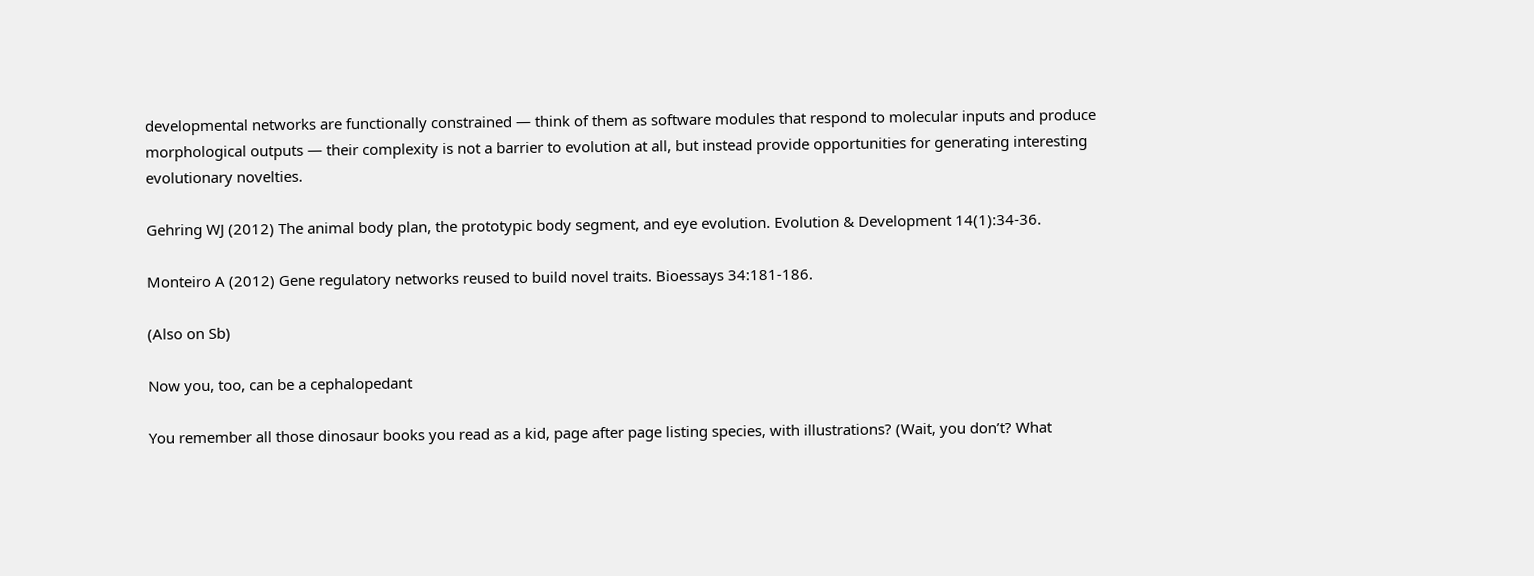developmental networks are functionally constrained — think of them as software modules that respond to molecular inputs and produce morphological outputs — their complexity is not a barrier to evolution at all, but instead provide opportunities for generating interesting evolutionary novelties.

Gehring WJ (2012) The animal body plan, the prototypic body segment, and eye evolution. Evolution & Development 14(1):34-36.

Monteiro A (2012) Gene regulatory networks reused to build novel traits. Bioessays 34:181-186.

(Also on Sb)

Now you, too, can be a cephalopedant

You remember all those dinosaur books you read as a kid, page after page listing species, with illustrations? (Wait, you don’t? What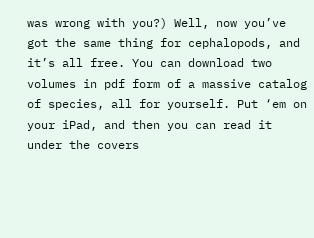was wrong with you?) Well, now you’ve got the same thing for cephalopods, and it’s all free. You can download two volumes in pdf form of a massive catalog of species, all for yourself. Put ‘em on your iPad, and then you can read it under the covers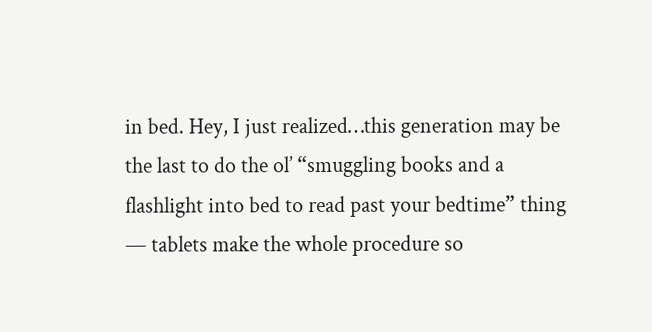in bed. Hey, I just realized…this generation may be the last to do the ol’ “smuggling books and a flashlight into bed to read past your bedtime” thing — tablets make the whole procedure so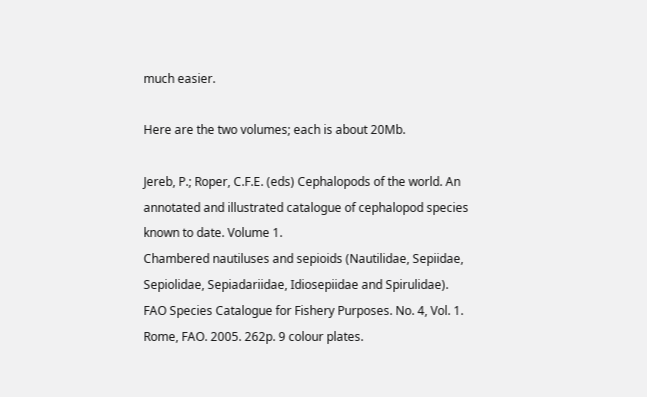much easier.

Here are the two volumes; each is about 20Mb.

Jereb, P.; Roper, C.F.E. (eds) Cephalopods of the world. An annotated and illustrated catalogue of cephalopod species known to date. Volume 1.
Chambered nautiluses and sepioids (Nautilidae, Sepiidae, Sepiolidae, Sepiadariidae, Idiosepiidae and Spirulidae).
FAO Species Catalogue for Fishery Purposes. No. 4, Vol. 1. Rome, FAO. 2005. 262p. 9 colour plates.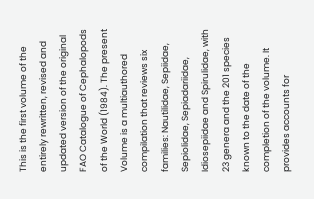This is the first volume of the entirely rewritten, revised and updated version of the original FAO Catalogue of Cephalopods of the World (1984). The present Volume is a multiauthored compilation that reviews six families: Nautilidae, Sepiidae, Sepiolidae, Sepiadariidae, Idiosepiidae and Spirulidae, with 23 genera and the 201 species known to the date of the completion of the volume. It provides accounts for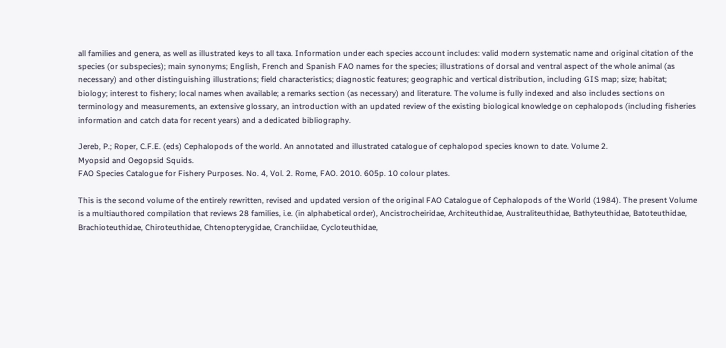all families and genera, as well as illustrated keys to all taxa. Information under each species account includes: valid modern systematic name and original citation of the species (or subspecies); main synonyms; English, French and Spanish FAO names for the species; illustrations of dorsal and ventral aspect of the whole animal (as necessary) and other distinguishing illustrations; field characteristics; diagnostic features; geographic and vertical distribution, including GIS map; size; habitat; biology; interest to fishery; local names when available; a remarks section (as necessary) and literature. The volume is fully indexed and also includes sections on terminology and measurements, an extensive glossary, an introduction with an updated review of the existing biological knowledge on cephalopods (including fisheries information and catch data for recent years) and a dedicated bibliography.

Jereb, P.; Roper, C.F.E. (eds) Cephalopods of the world. An annotated and illustrated catalogue of cephalopod species known to date. Volume 2.
Myopsid and Oegopsid Squids.
FAO Species Catalogue for Fishery Purposes. No. 4, Vol. 2. Rome, FAO. 2010. 605p. 10 colour plates.

This is the second volume of the entirely rewritten, revised and updated version of the original FAO Catalogue of Cephalopods of the World (1984). The present Volume is a multiauthored compilation that reviews 28 families, i.e. (in alphabetical order), Ancistrocheiridae, Architeuthidae, Australiteuthidae, Bathyteuthidae, Batoteuthidae, Brachioteuthidae, Chiroteuthidae, Chtenopterygidae, Cranchiidae, Cycloteuthidae,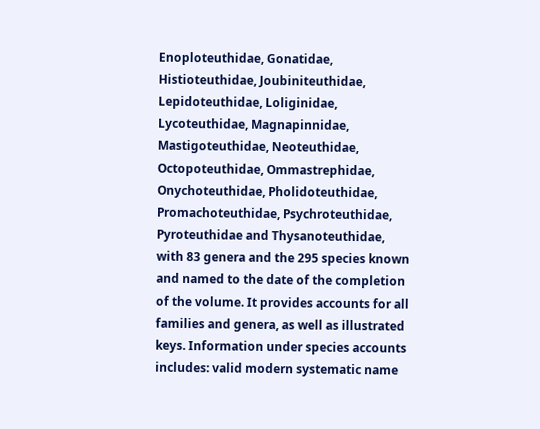Enoploteuthidae, Gonatidae, Histioteuthidae, Joubiniteuthidae, Lepidoteuthidae, Loliginidae, Lycoteuthidae, Magnapinnidae, Mastigoteuthidae, Neoteuthidae, Octopoteuthidae, Ommastrephidae, Onychoteuthidae, Pholidoteuthidae, Promachoteuthidae, Psychroteuthidae, Pyroteuthidae and Thysanoteuthidae, with 83 genera and the 295 species known and named to the date of the completion of the volume. It provides accounts for all families and genera, as well as illustrated keys. Information under species accounts includes: valid modern systematic name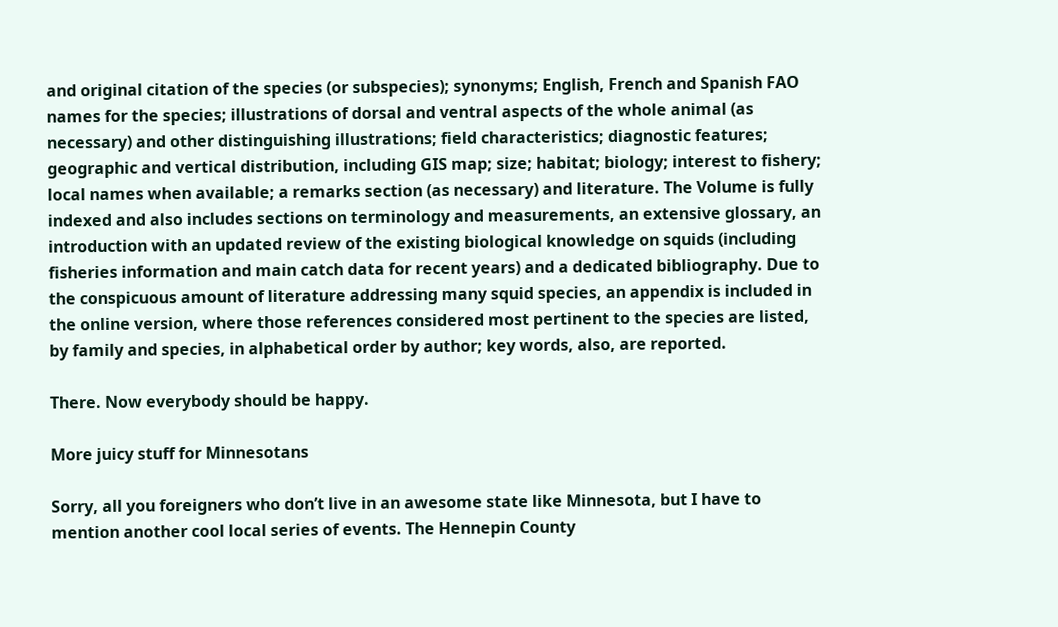and original citation of the species (or subspecies); synonyms; English, French and Spanish FAO names for the species; illustrations of dorsal and ventral aspects of the whole animal (as necessary) and other distinguishing illustrations; field characteristics; diagnostic features; geographic and vertical distribution, including GIS map; size; habitat; biology; interest to fishery; local names when available; a remarks section (as necessary) and literature. The Volume is fully indexed and also includes sections on terminology and measurements, an extensive glossary, an introduction with an updated review of the existing biological knowledge on squids (including fisheries information and main catch data for recent years) and a dedicated bibliography. Due to the conspicuous amount of literature addressing many squid species, an appendix is included in the online version, where those references considered most pertinent to the species are listed, by family and species, in alphabetical order by author; key words, also, are reported.

There. Now everybody should be happy.

More juicy stuff for Minnesotans

Sorry, all you foreigners who don’t live in an awesome state like Minnesota, but I have to mention another cool local series of events. The Hennepin County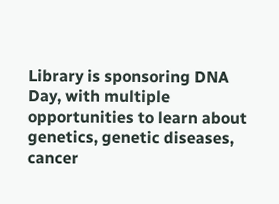Library is sponsoring DNA Day, with multiple opportunities to learn about genetics, genetic diseases, cancer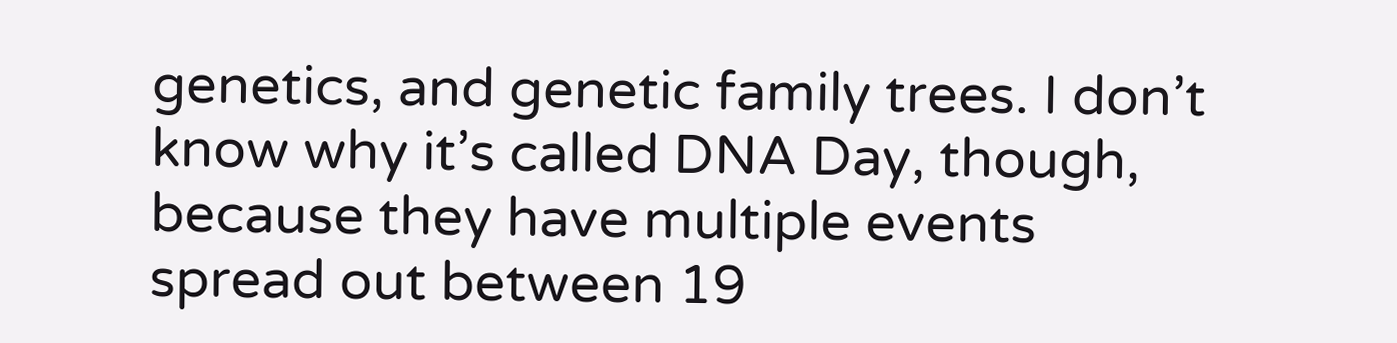genetics, and genetic family trees. I don’t know why it’s called DNA Day, though, because they have multiple events spread out between 19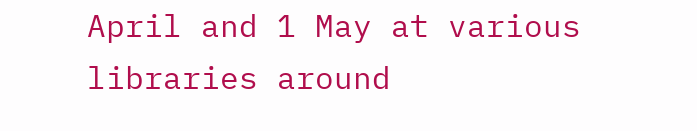April and 1 May at various libraries around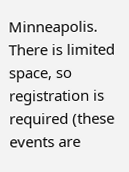Minneapolis. There is limited space, so registration is required (these events are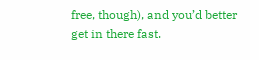free, though), and you’d better get in there fast.